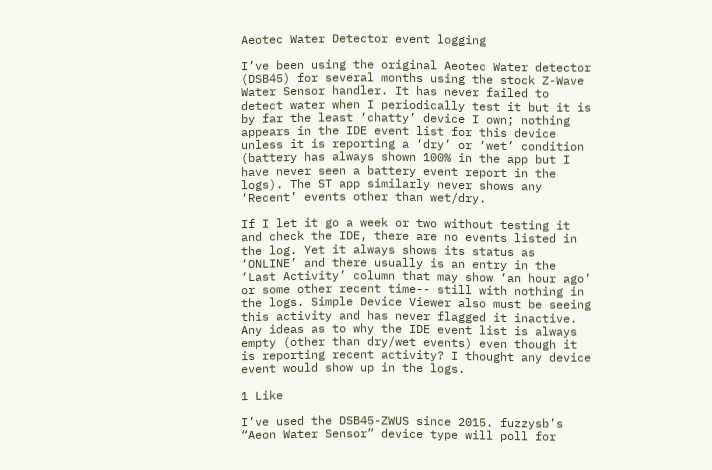Aeotec Water Detector event logging

I’ve been using the original Aeotec Water detector (DSB45) for several months using the stock Z-Wave Water Sensor handler. It has never failed to detect water when I periodically test it but it is by far the least ‘chatty’ device I own; nothing appears in the IDE event list for this device unless it is reporting a ‘dry’ or ‘wet’ condition (battery has always shown 100% in the app but I have never seen a battery event report in the logs). The ST app similarly never shows any ‘Recent’ events other than wet/dry.

If I let it go a week or two without testing it and check the IDE, there are no events listed in the log. Yet it always shows its status as ‘ONLINE’ and there usually is an entry in the ‘Last Activity’ column that may show ‘an hour ago’ or some other recent time-- still with nothing in the logs. Simple Device Viewer also must be seeing this activity and has never flagged it inactive. Any ideas as to why the IDE event list is always empty (other than dry/wet events) even though it is reporting recent activity? I thought any device event would show up in the logs.

1 Like

I’ve used the DSB45-ZWUS since 2015. fuzzysb’s “Aeon Water Sensor” device type will poll for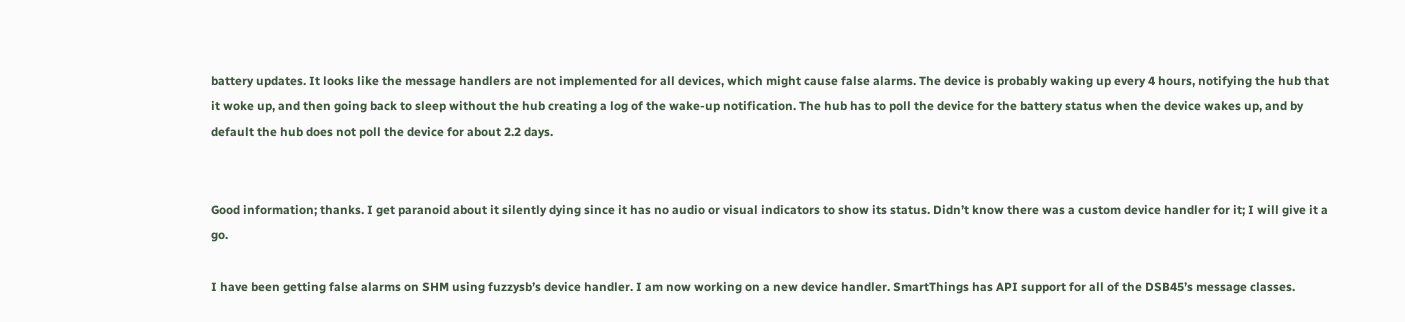battery updates. It looks like the message handlers are not implemented for all devices, which might cause false alarms. The device is probably waking up every 4 hours, notifying the hub that it woke up, and then going back to sleep without the hub creating a log of the wake-up notification. The hub has to poll the device for the battery status when the device wakes up, and by default the hub does not poll the device for about 2.2 days.


Good information; thanks. I get paranoid about it silently dying since it has no audio or visual indicators to show its status. Didn’t know there was a custom device handler for it; I will give it a go.

I have been getting false alarms on SHM using fuzzysb’s device handler. I am now working on a new device handler. SmartThings has API support for all of the DSB45’s message classes.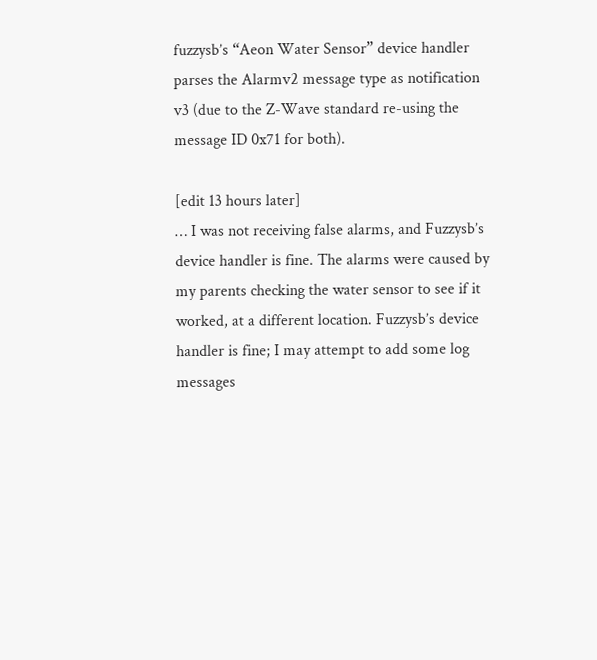fuzzysb’s “Aeon Water Sensor” device handler parses the Alarmv2 message type as notification v3 (due to the Z-Wave standard re-using the message ID 0x71 for both).

[edit 13 hours later]
… I was not receiving false alarms, and Fuzzysb’s device handler is fine. The alarms were caused by my parents checking the water sensor to see if it worked, at a different location. Fuzzysb’s device handler is fine; I may attempt to add some log messages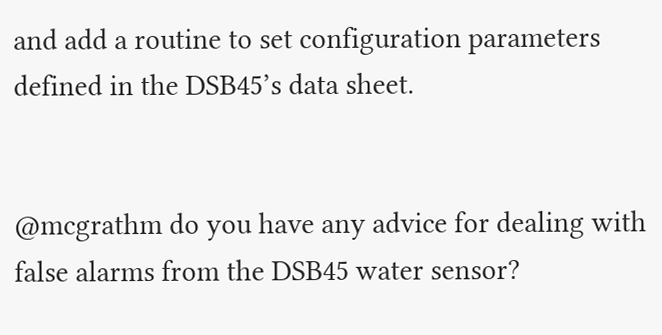and add a routine to set configuration parameters defined in the DSB45’s data sheet.


@mcgrathm do you have any advice for dealing with false alarms from the DSB45 water sensor?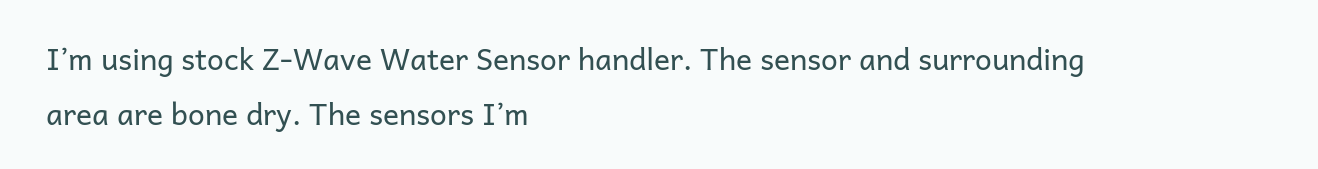I’m using stock Z-Wave Water Sensor handler. The sensor and surrounding area are bone dry. The sensors I’m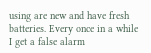using are new and have fresh batteries. Every once in a while I get a false alarm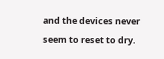and the devices never seem to reset to dry.